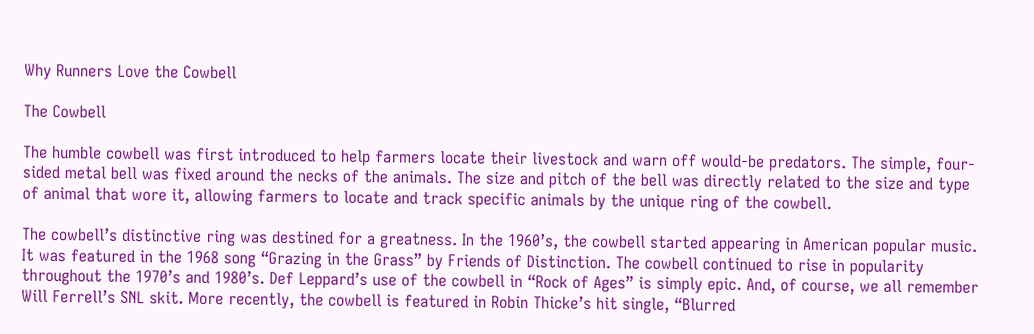Why Runners Love the Cowbell

The Cowbell

The humble cowbell was first introduced to help farmers locate their livestock and warn off would-be predators. The simple, four-sided metal bell was fixed around the necks of the animals. The size and pitch of the bell was directly related to the size and type of animal that wore it, allowing farmers to locate and track specific animals by the unique ring of the cowbell.

The cowbell’s distinctive ring was destined for a greatness. In the 1960’s, the cowbell started appearing in American popular music. It was featured in the 1968 song “Grazing in the Grass” by Friends of Distinction. The cowbell continued to rise in popularity throughout the 1970’s and 1980’s. Def Leppard’s use of the cowbell in “Rock of Ages” is simply epic. And, of course, we all remember Will Ferrell’s SNL skit. More recently, the cowbell is featured in Robin Thicke’s hit single, “Blurred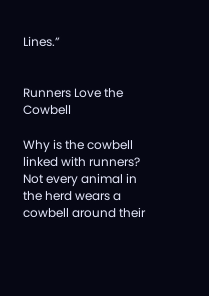Lines.”


Runners Love the Cowbell

Why is the cowbell linked with runners? Not every animal in the herd wears a cowbell around their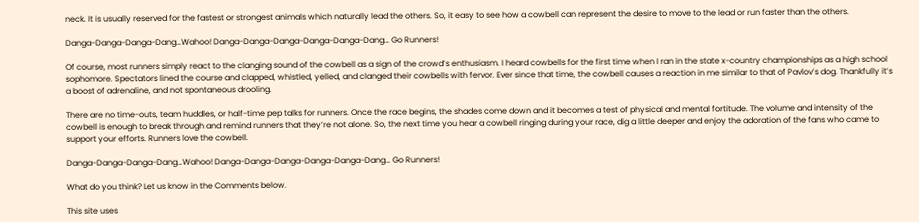neck. It is usually reserved for the fastest or strongest animals which naturally lead the others. So, it easy to see how a cowbell can represent the desire to move to the lead or run faster than the others.

Danga-Danga-Danga-Dang…Wahoo! Danga-Danga-Danga-Danga-Danga-Dang… Go Runners!

Of course, most runners simply react to the clanging sound of the cowbell as a sign of the crowd’s enthusiasm. I heard cowbells for the first time when I ran in the state x-country championships as a high school sophomore. Spectators lined the course and clapped, whistled, yelled, and clanged their cowbells with fervor. Ever since that time, the cowbell causes a reaction in me similar to that of Pavlov’s dog. Thankfully it’s a boost of adrenaline, and not spontaneous drooling.

There are no time-outs, team huddles, or half-time pep talks for runners. Once the race begins, the shades come down and it becomes a test of physical and mental fortitude. The volume and intensity of the cowbell is enough to break through and remind runners that they’re not alone. So, the next time you hear a cowbell ringing during your race, dig a little deeper and enjoy the adoration of the fans who came to support your efforts. Runners love the cowbell.

Danga-Danga-Danga-Dang…Wahoo! Danga-Danga-Danga-Danga-Danga-Dang… Go Runners!

What do you think? Let us know in the Comments below.

This site uses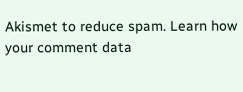Akismet to reduce spam. Learn how your comment data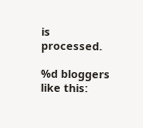is processed.

%d bloggers like this: